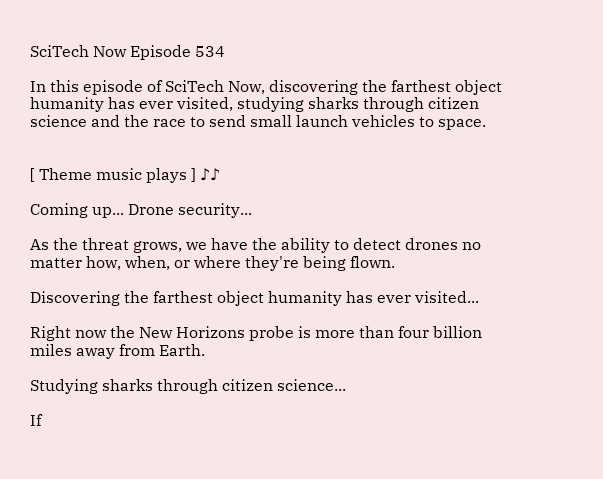SciTech Now Episode 534

In this episode of SciTech Now, discovering the farthest object humanity has ever visited, studying sharks through citizen science and the race to send small launch vehicles to space.


[ Theme music plays ] ♪♪

Coming up... Drone security...

As the threat grows, we have the ability to detect drones no matter how, when, or where they're being flown.

Discovering the farthest object humanity has ever visited...

Right now the New Horizons probe is more than four billion miles away from Earth.

Studying sharks through citizen science...

If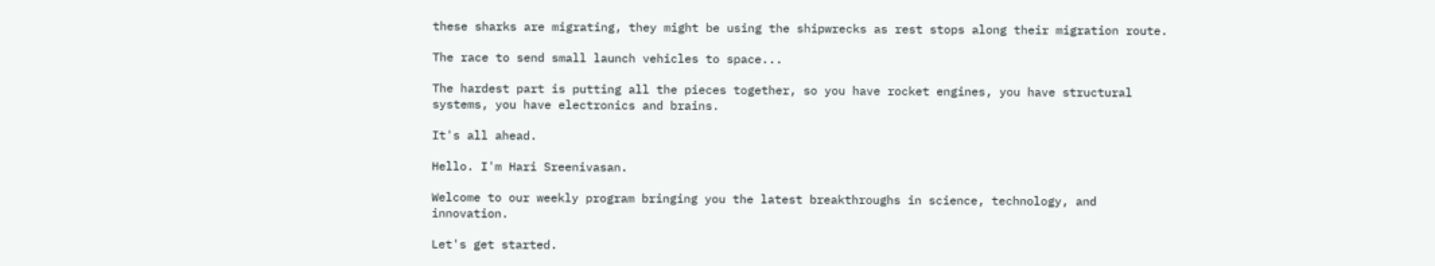these sharks are migrating, they might be using the shipwrecks as rest stops along their migration route.

The race to send small launch vehicles to space...

The hardest part is putting all the pieces together, so you have rocket engines, you have structural systems, you have electronics and brains.

It's all ahead.

Hello. I'm Hari Sreenivasan.

Welcome to our weekly program bringing you the latest breakthroughs in science, technology, and innovation.

Let's get started.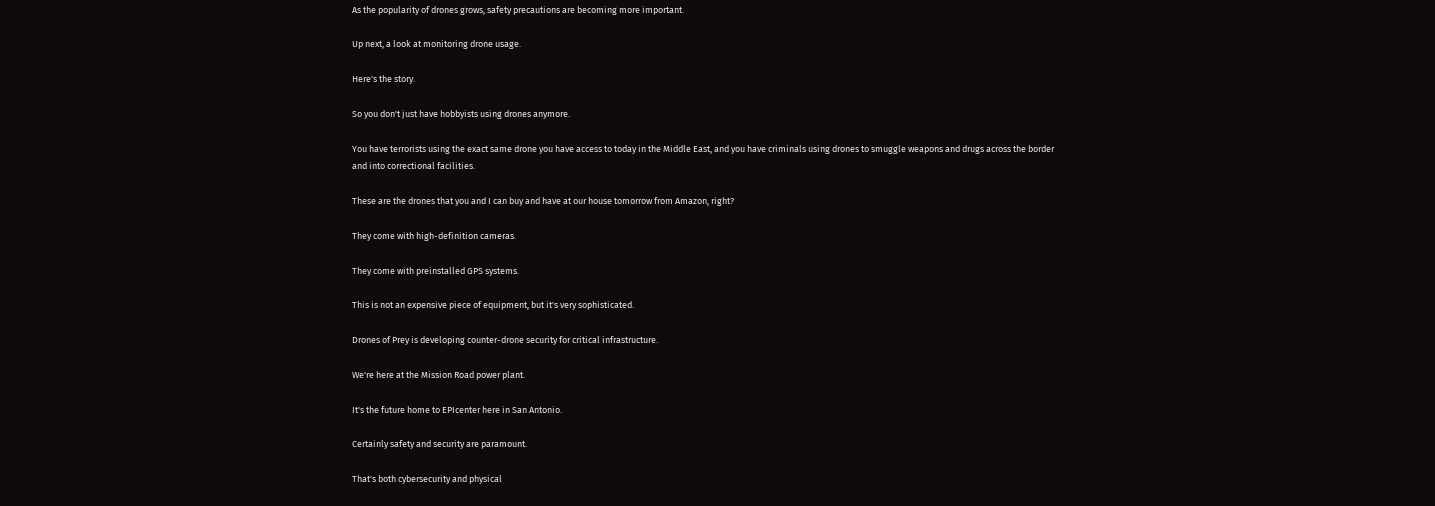As the popularity of drones grows, safety precautions are becoming more important.

Up next, a look at monitoring drone usage.

Here's the story.

So you don't just have hobbyists using drones anymore.

You have terrorists using the exact same drone you have access to today in the Middle East, and you have criminals using drones to smuggle weapons and drugs across the border and into correctional facilities.

These are the drones that you and I can buy and have at our house tomorrow from Amazon, right?

They come with high-definition cameras.

They come with preinstalled GPS systems.

This is not an expensive piece of equipment, but it's very sophisticated.

Drones of Prey is developing counter-drone security for critical infrastructure.

We're here at the Mission Road power plant.

It's the future home to EPIcenter here in San Antonio.

Certainly safety and security are paramount.

That's both cybersecurity and physical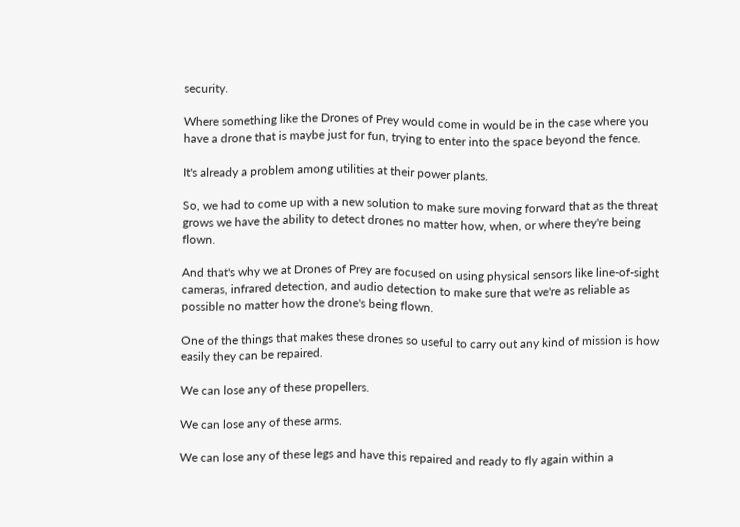security.

Where something like the Drones of Prey would come in would be in the case where you have a drone that is maybe just for fun, trying to enter into the space beyond the fence.

It's already a problem among utilities at their power plants.

So, we had to come up with a new solution to make sure moving forward that as the threat grows we have the ability to detect drones no matter how, when, or where they're being flown.

And that's why we at Drones of Prey are focused on using physical sensors like line-of-sight cameras, infrared detection, and audio detection to make sure that we're as reliable as possible no matter how the drone's being flown.

One of the things that makes these drones so useful to carry out any kind of mission is how easily they can be repaired.

We can lose any of these propellers.

We can lose any of these arms.

We can lose any of these legs and have this repaired and ready to fly again within a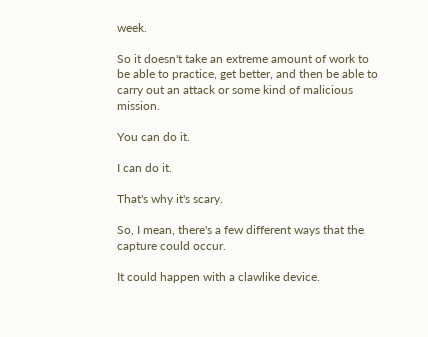week.

So it doesn't take an extreme amount of work to be able to practice, get better, and then be able to carry out an attack or some kind of malicious mission.

You can do it.

I can do it.

That's why it's scary.

So, I mean, there's a few different ways that the capture could occur.

It could happen with a clawlike device.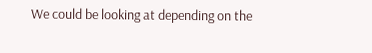We could be looking at depending on the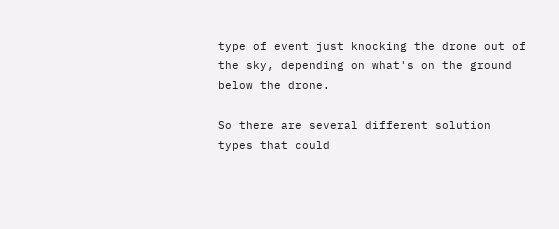type of event just knocking the drone out of the sky, depending on what's on the ground below the drone.

So there are several different solution types that could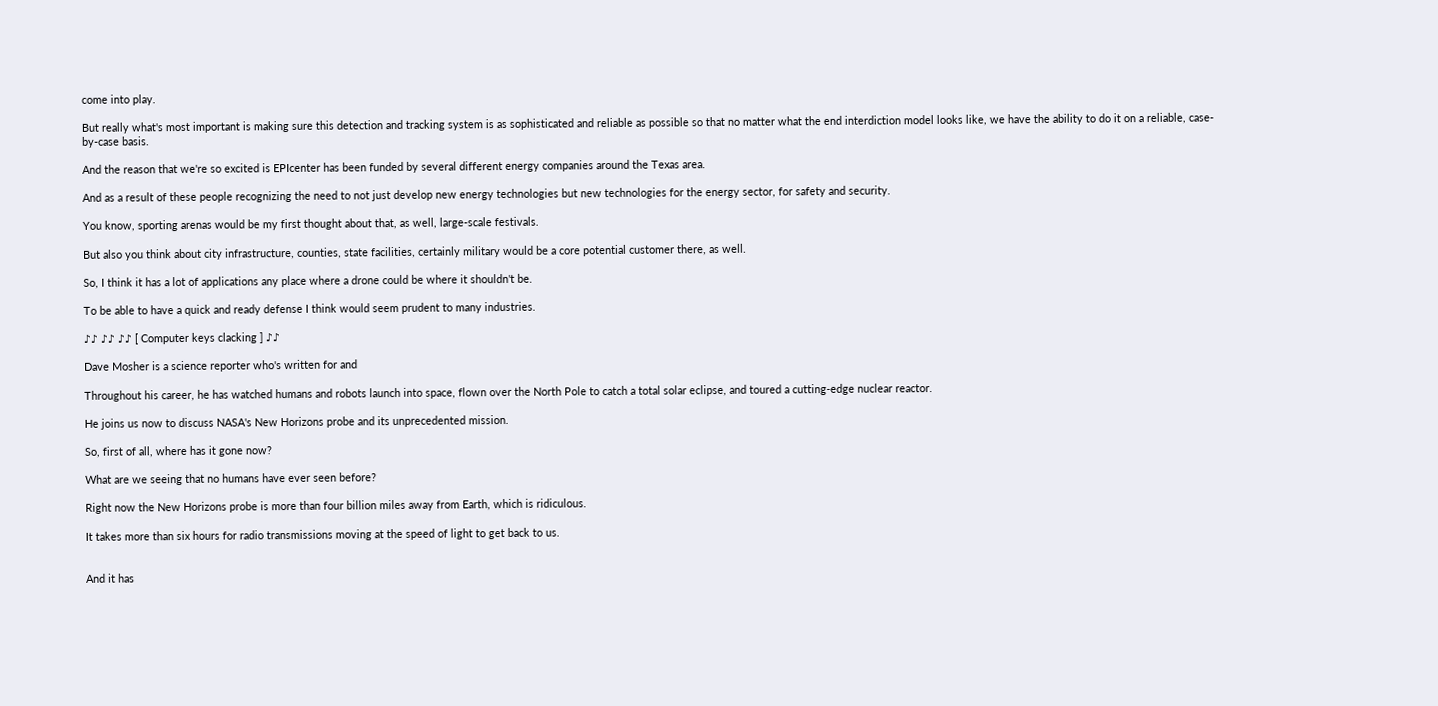come into play.

But really what's most important is making sure this detection and tracking system is as sophisticated and reliable as possible so that no matter what the end interdiction model looks like, we have the ability to do it on a reliable, case-by-case basis.

And the reason that we're so excited is EPIcenter has been funded by several different energy companies around the Texas area.

And as a result of these people recognizing the need to not just develop new energy technologies but new technologies for the energy sector, for safety and security.

You know, sporting arenas would be my first thought about that, as well, large-scale festivals.

But also you think about city infrastructure, counties, state facilities, certainly military would be a core potential customer there, as well.

So, I think it has a lot of applications any place where a drone could be where it shouldn't be.

To be able to have a quick and ready defense I think would seem prudent to many industries.

♪♪ ♪♪ ♪♪ [ Computer keys clacking ] ♪♪

Dave Mosher is a science reporter who's written for and

Throughout his career, he has watched humans and robots launch into space, flown over the North Pole to catch a total solar eclipse, and toured a cutting-edge nuclear reactor.

He joins us now to discuss NASA's New Horizons probe and its unprecedented mission.

So, first of all, where has it gone now?

What are we seeing that no humans have ever seen before?

Right now the New Horizons probe is more than four billion miles away from Earth, which is ridiculous.

It takes more than six hours for radio transmissions moving at the speed of light to get back to us.


And it has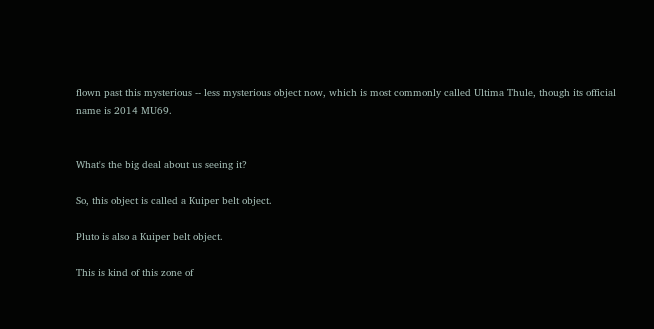flown past this mysterious -- less mysterious object now, which is most commonly called Ultima Thule, though its official name is 2014 MU69.


What's the big deal about us seeing it?

So, this object is called a Kuiper belt object.

Pluto is also a Kuiper belt object.

This is kind of this zone of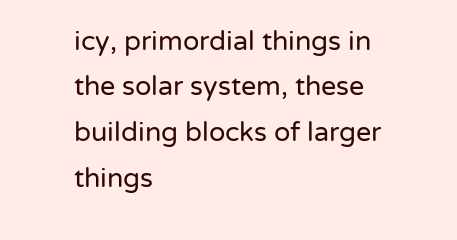icy, primordial things in the solar system, these building blocks of larger things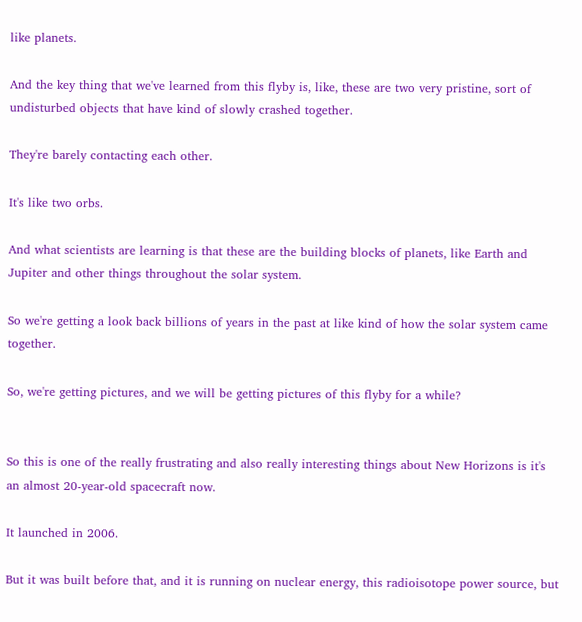like planets.

And the key thing that we've learned from this flyby is, like, these are two very pristine, sort of undisturbed objects that have kind of slowly crashed together.

They're barely contacting each other.

It's like two orbs.

And what scientists are learning is that these are the building blocks of planets, like Earth and Jupiter and other things throughout the solar system.

So we're getting a look back billions of years in the past at like kind of how the solar system came together.

So, we're getting pictures, and we will be getting pictures of this flyby for a while?


So this is one of the really frustrating and also really interesting things about New Horizons is it's an almost 20-year-old spacecraft now.

It launched in 2006.

But it was built before that, and it is running on nuclear energy, this radioisotope power source, but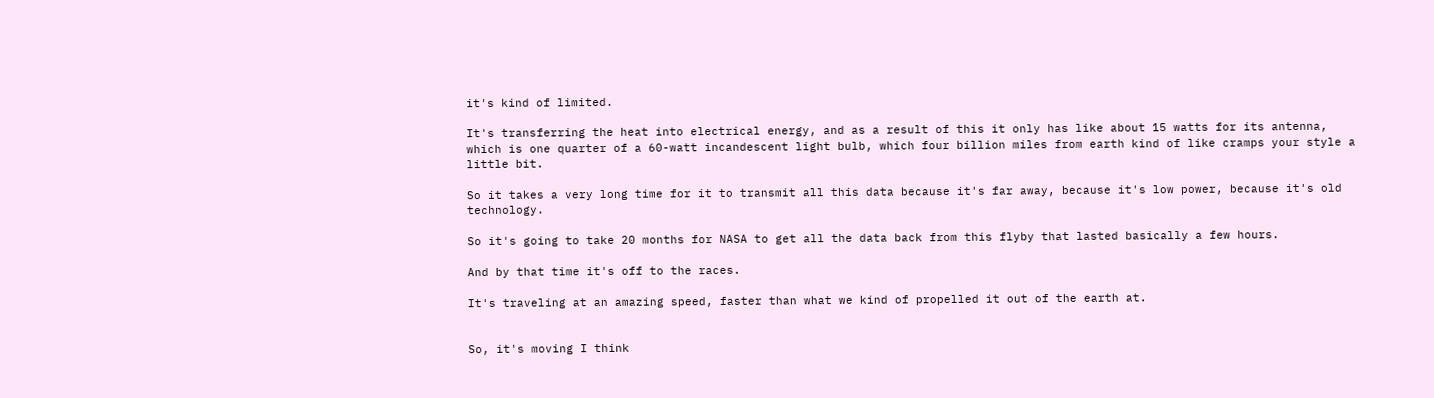it's kind of limited.

It's transferring the heat into electrical energy, and as a result of this it only has like about 15 watts for its antenna, which is one quarter of a 60-watt incandescent light bulb, which four billion miles from earth kind of like cramps your style a little bit.

So it takes a very long time for it to transmit all this data because it's far away, because it's low power, because it's old technology.

So it's going to take 20 months for NASA to get all the data back from this flyby that lasted basically a few hours.

And by that time it's off to the races.

It's traveling at an amazing speed, faster than what we kind of propelled it out of the earth at.


So, it's moving I think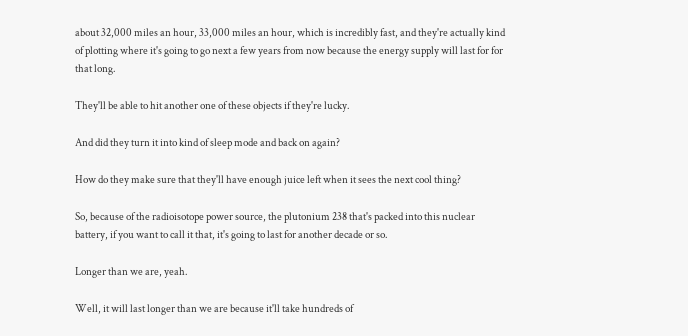about 32,000 miles an hour, 33,000 miles an hour, which is incredibly fast, and they're actually kind of plotting where it's going to go next a few years from now because the energy supply will last for for that long.

They'll be able to hit another one of these objects if they're lucky.

And did they turn it into kind of sleep mode and back on again?

How do they make sure that they'll have enough juice left when it sees the next cool thing?

So, because of the radioisotope power source, the plutonium 238 that's packed into this nuclear battery, if you want to call it that, it's going to last for another decade or so.

Longer than we are, yeah.

Well, it will last longer than we are because it'll take hundreds of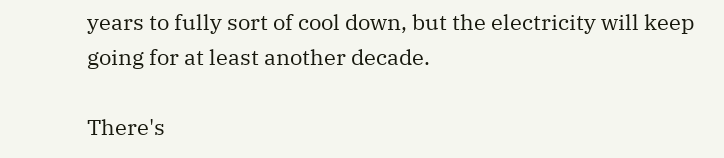years to fully sort of cool down, but the electricity will keep going for at least another decade.

There's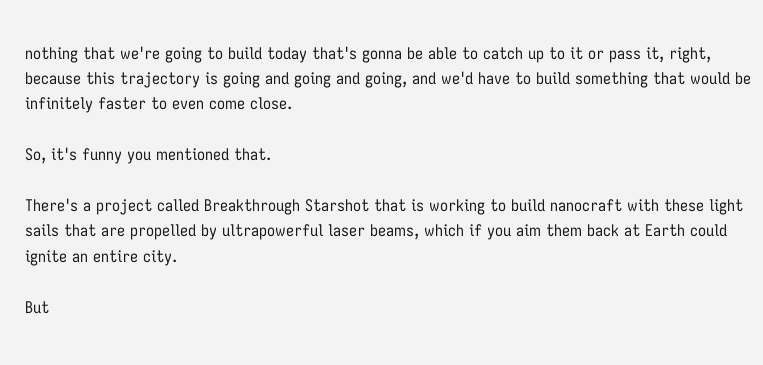nothing that we're going to build today that's gonna be able to catch up to it or pass it, right, because this trajectory is going and going and going, and we'd have to build something that would be infinitely faster to even come close.

So, it's funny you mentioned that.

There's a project called Breakthrough Starshot that is working to build nanocraft with these light sails that are propelled by ultrapowerful laser beams, which if you aim them back at Earth could ignite an entire city.

But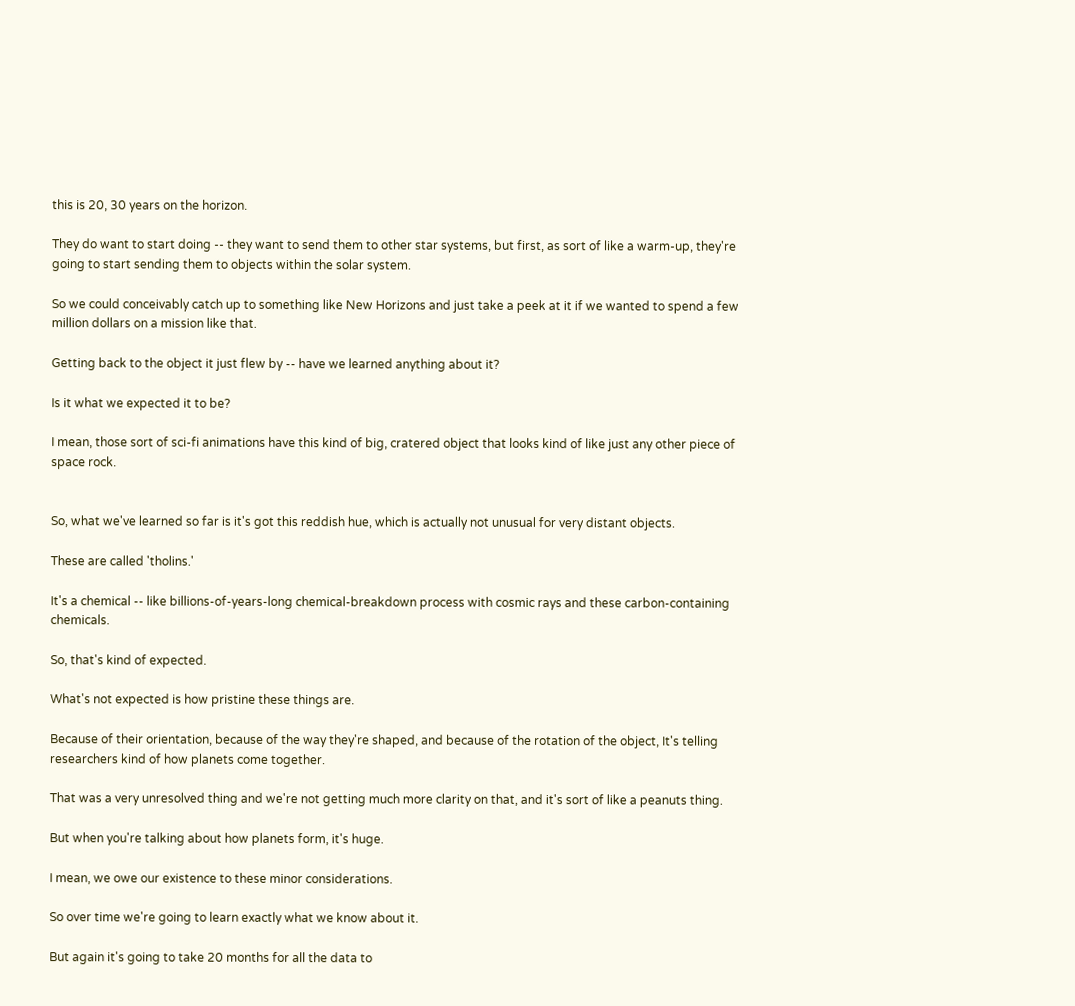this is 20, 30 years on the horizon.

They do want to start doing -- they want to send them to other star systems, but first, as sort of like a warm-up, they're going to start sending them to objects within the solar system.

So we could conceivably catch up to something like New Horizons and just take a peek at it if we wanted to spend a few million dollars on a mission like that.

Getting back to the object it just flew by -- have we learned anything about it?

Is it what we expected it to be?

I mean, those sort of sci-fi animations have this kind of big, cratered object that looks kind of like just any other piece of space rock.


So, what we've learned so far is it's got this reddish hue, which is actually not unusual for very distant objects.

These are called 'tholins.'

It's a chemical -- like billions-of-years-long chemical-breakdown process with cosmic rays and these carbon-containing chemicals.

So, that's kind of expected.

What's not expected is how pristine these things are.

Because of their orientation, because of the way they're shaped, and because of the rotation of the object, It's telling researchers kind of how planets come together.

That was a very unresolved thing and we're not getting much more clarity on that, and it's sort of like a peanuts thing.

But when you're talking about how planets form, it's huge.

I mean, we owe our existence to these minor considerations.

So over time we're going to learn exactly what we know about it.

But again it's going to take 20 months for all the data to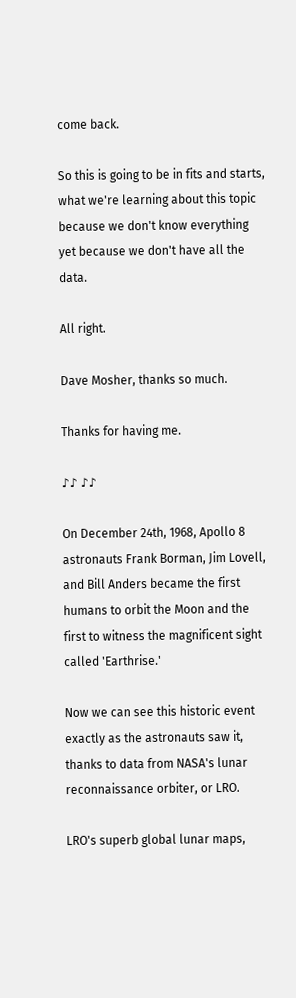come back.

So this is going to be in fits and starts, what we're learning about this topic because we don't know everything yet because we don't have all the data.

All right.

Dave Mosher, thanks so much.

Thanks for having me.

♪♪ ♪♪

On December 24th, 1968, Apollo 8 astronauts Frank Borman, Jim Lovell, and Bill Anders became the first humans to orbit the Moon and the first to witness the magnificent sight called 'Earthrise.'

Now we can see this historic event exactly as the astronauts saw it, thanks to data from NASA's lunar reconnaissance orbiter, or LRO.

LRO's superb global lunar maps,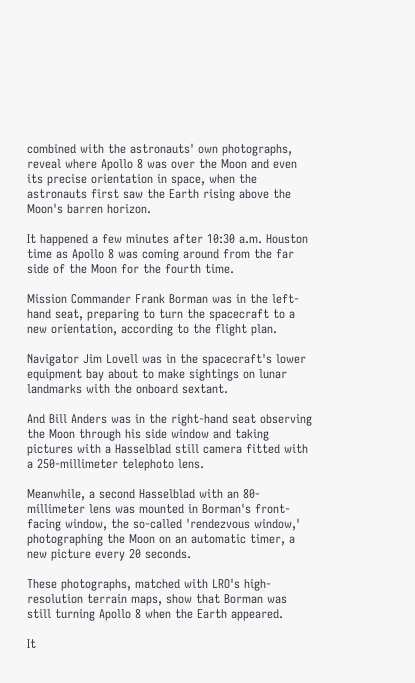combined with the astronauts' own photographs, reveal where Apollo 8 was over the Moon and even its precise orientation in space, when the astronauts first saw the Earth rising above the Moon's barren horizon.

It happened a few minutes after 10:30 a.m. Houston time as Apollo 8 was coming around from the far side of the Moon for the fourth time.

Mission Commander Frank Borman was in the left-hand seat, preparing to turn the spacecraft to a new orientation, according to the flight plan.

Navigator Jim Lovell was in the spacecraft's lower equipment bay about to make sightings on lunar landmarks with the onboard sextant.

And Bill Anders was in the right-hand seat observing the Moon through his side window and taking pictures with a Hasselblad still camera fitted with a 250-millimeter telephoto lens.

Meanwhile, a second Hasselblad with an 80-millimeter lens was mounted in Borman's front-facing window, the so-called 'rendezvous window,' photographing the Moon on an automatic timer, a new picture every 20 seconds.

These photographs, matched with LRO's high-resolution terrain maps, show that Borman was still turning Apollo 8 when the Earth appeared.

It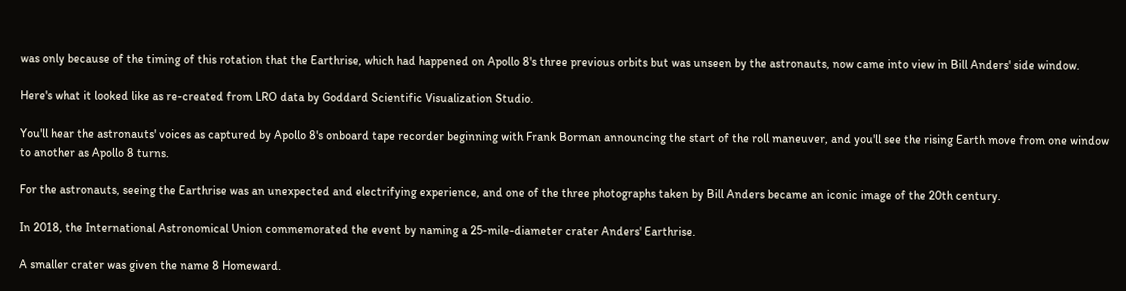was only because of the timing of this rotation that the Earthrise, which had happened on Apollo 8's three previous orbits but was unseen by the astronauts, now came into view in Bill Anders' side window.

Here's what it looked like as re-created from LRO data by Goddard Scientific Visualization Studio.

You'll hear the astronauts' voices as captured by Apollo 8's onboard tape recorder beginning with Frank Borman announcing the start of the roll maneuver, and you'll see the rising Earth move from one window to another as Apollo 8 turns.

For the astronauts, seeing the Earthrise was an unexpected and electrifying experience, and one of the three photographs taken by Bill Anders became an iconic image of the 20th century.

In 2018, the International Astronomical Union commemorated the event by naming a 25-mile-diameter crater Anders' Earthrise.

A smaller crater was given the name 8 Homeward.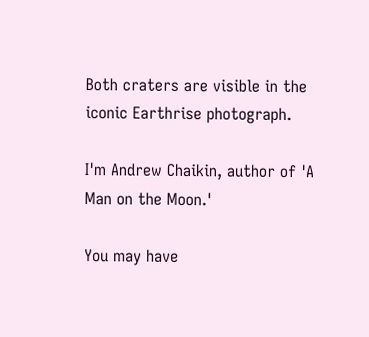Both craters are visible in the iconic Earthrise photograph.

I'm Andrew Chaikin, author of 'A Man on the Moon.'

You may have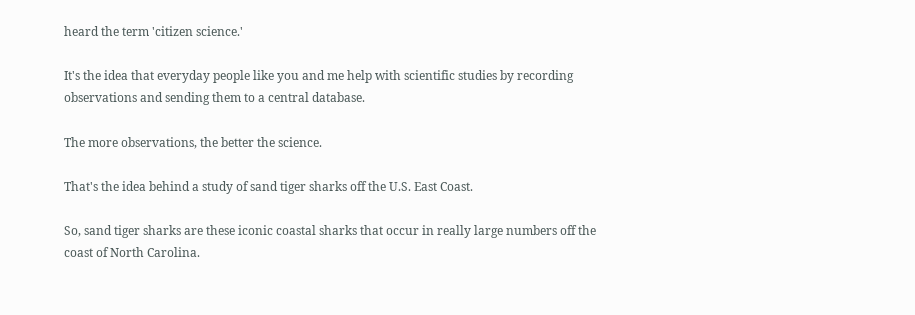heard the term 'citizen science.'

It's the idea that everyday people like you and me help with scientific studies by recording observations and sending them to a central database.

The more observations, the better the science.

That's the idea behind a study of sand tiger sharks off the U.S. East Coast.

So, sand tiger sharks are these iconic coastal sharks that occur in really large numbers off the coast of North Carolina.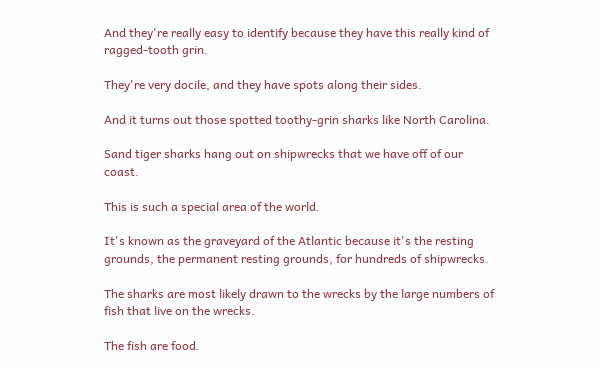And they're really easy to identify because they have this really kind of ragged-tooth grin.

They're very docile, and they have spots along their sides.

And it turns out those spotted toothy-grin sharks like North Carolina.

Sand tiger sharks hang out on shipwrecks that we have off of our coast.

This is such a special area of the world.

It's known as the graveyard of the Atlantic because it's the resting grounds, the permanent resting grounds, for hundreds of shipwrecks.

The sharks are most likely drawn to the wrecks by the large numbers of fish that live on the wrecks.

The fish are food.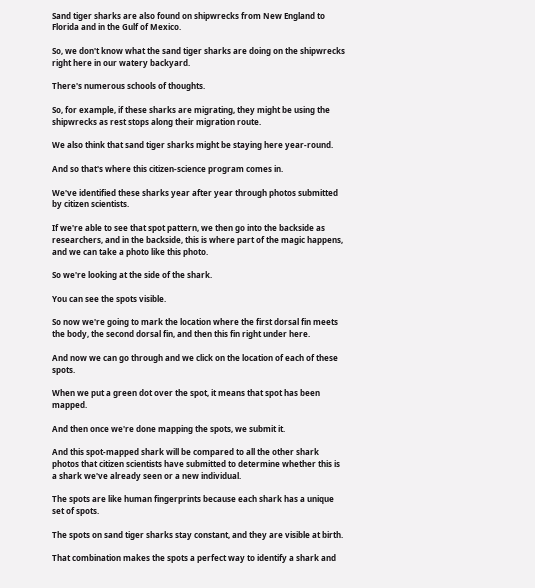Sand tiger sharks are also found on shipwrecks from New England to Florida and in the Gulf of Mexico.

So, we don't know what the sand tiger sharks are doing on the shipwrecks right here in our watery backyard.

There's numerous schools of thoughts.

So, for example, if these sharks are migrating, they might be using the shipwrecks as rest stops along their migration route.

We also think that sand tiger sharks might be staying here year-round.

And so that's where this citizen-science program comes in.

We've identified these sharks year after year through photos submitted by citizen scientists.

If we're able to see that spot pattern, we then go into the backside as researchers, and in the backside, this is where part of the magic happens, and we can take a photo like this photo.

So we're looking at the side of the shark.

You can see the spots visible.

So now we're going to mark the location where the first dorsal fin meets the body, the second dorsal fin, and then this fin right under here.

And now we can go through and we click on the location of each of these spots.

When we put a green dot over the spot, it means that spot has been mapped.

And then once we're done mapping the spots, we submit it.

And this spot-mapped shark will be compared to all the other shark photos that citizen scientists have submitted to determine whether this is a shark we've already seen or a new individual.

The spots are like human fingerprints because each shark has a unique set of spots.

The spots on sand tiger sharks stay constant, and they are visible at birth.

That combination makes the spots a perfect way to identify a shark and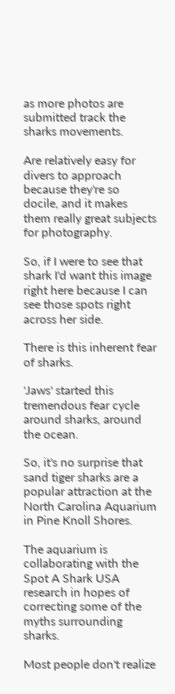as more photos are submitted track the sharks movements.

Are relatively easy for divers to approach because they're so docile, and it makes them really great subjects for photography.

So, if I were to see that shark I'd want this image right here because I can see those spots right across her side.

There is this inherent fear of sharks.

'Jaws' started this tremendous fear cycle around sharks, around the ocean.

So, it's no surprise that sand tiger sharks are a popular attraction at the North Carolina Aquarium in Pine Knoll Shores.

The aquarium is collaborating with the Spot A Shark USA research in hopes of correcting some of the myths surrounding sharks.

Most people don't realize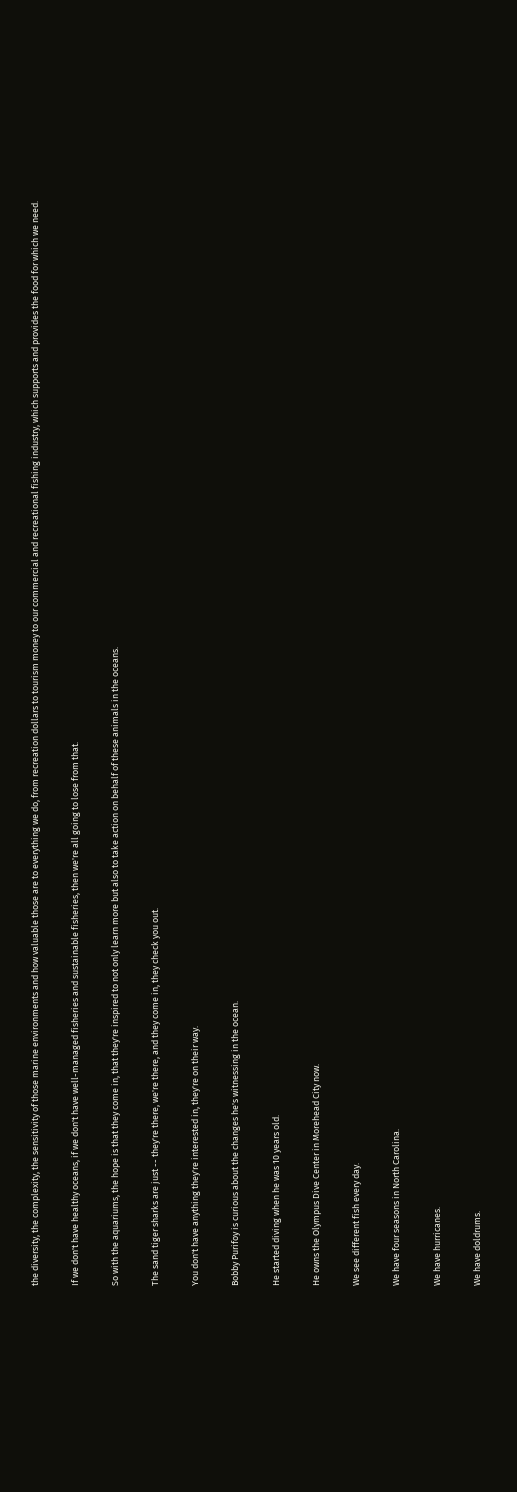the diversity, the complexity, the sensitivity of those marine environments and how valuable those are to everything we do, from recreation dollars to tourism money to our commercial and recreational fishing industry, which supports and provides the food for which we need.

If we don't have healthy oceans, if we don't have well-managed fisheries and sustainable fisheries, then we're all going to lose from that.

So with the aquariums, the hope is that they come in, that they're inspired to not only learn more but also to take action on behalf of these animals in the oceans.

The sand tiger sharks are just -- they're there, we're there, and they come in, they check you out.

You don't have anything they're interested in, they're on their way.

Bobby Purifoy is curious about the changes he's witnessing in the ocean.

He started diving when he was 10 years old.

He owns the Olympus Dive Center in Morehead City now.

We see different fish every day.

We have four seasons in North Carolina.

We have hurricanes.

We have doldrums.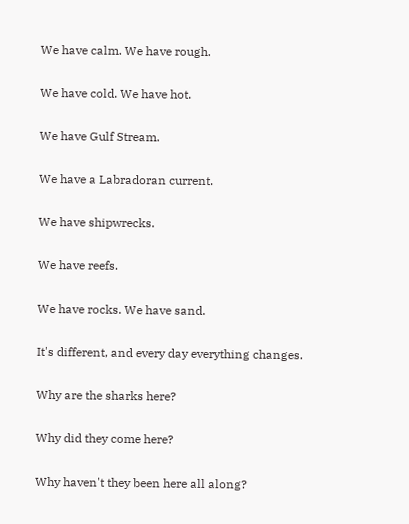We have calm. We have rough.

We have cold. We have hot.

We have Gulf Stream.

We have a Labradoran current.

We have shipwrecks.

We have reefs.

We have rocks. We have sand.

It's different, and every day everything changes.

Why are the sharks here?

Why did they come here?

Why haven't they been here all along?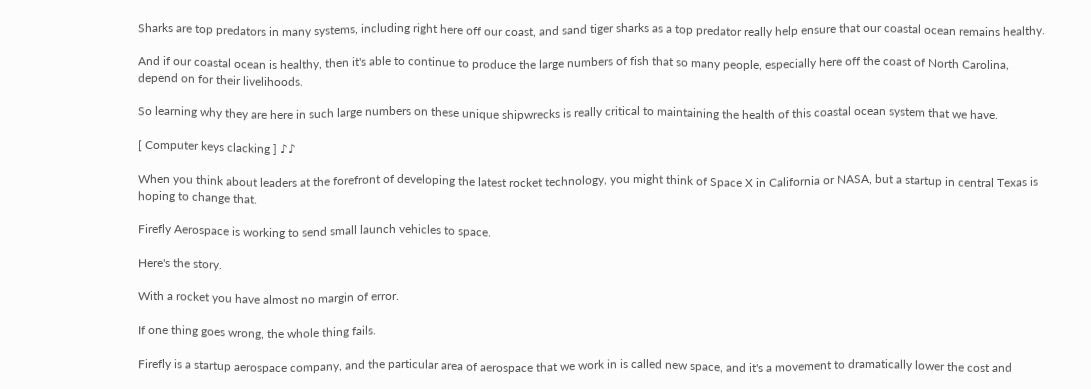Sharks are top predators in many systems, including right here off our coast, and sand tiger sharks as a top predator really help ensure that our coastal ocean remains healthy.

And if our coastal ocean is healthy, then it's able to continue to produce the large numbers of fish that so many people, especially here off the coast of North Carolina, depend on for their livelihoods.

So learning why they are here in such large numbers on these unique shipwrecks is really critical to maintaining the health of this coastal ocean system that we have.

[ Computer keys clacking ] ♪♪

When you think about leaders at the forefront of developing the latest rocket technology, you might think of Space X in California or NASA, but a startup in central Texas is hoping to change that.

Firefly Aerospace is working to send small launch vehicles to space.

Here's the story.

With a rocket you have almost no margin of error.

If one thing goes wrong, the whole thing fails.

Firefly is a startup aerospace company, and the particular area of aerospace that we work in is called new space, and it's a movement to dramatically lower the cost and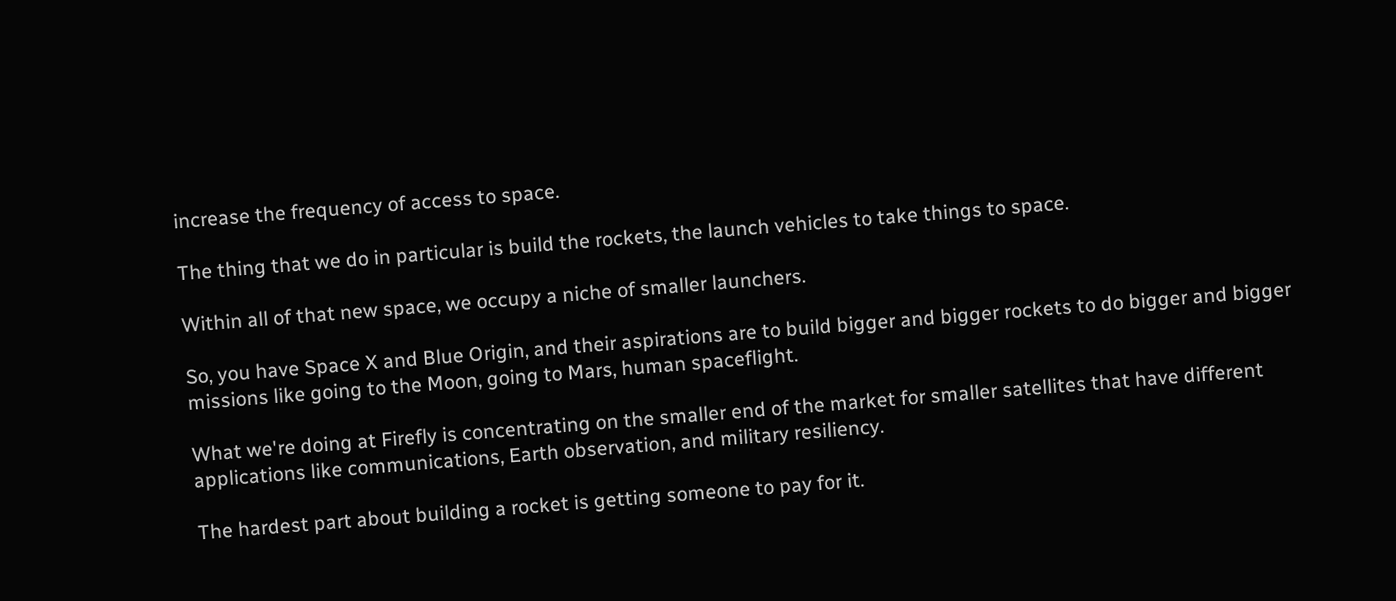increase the frequency of access to space.

The thing that we do in particular is build the rockets, the launch vehicles to take things to space.

Within all of that new space, we occupy a niche of smaller launchers.

So, you have Space X and Blue Origin, and their aspirations are to build bigger and bigger rockets to do bigger and bigger missions like going to the Moon, going to Mars, human spaceflight.

What we're doing at Firefly is concentrating on the smaller end of the market for smaller satellites that have different applications like communications, Earth observation, and military resiliency.

The hardest part about building a rocket is getting someone to pay for it.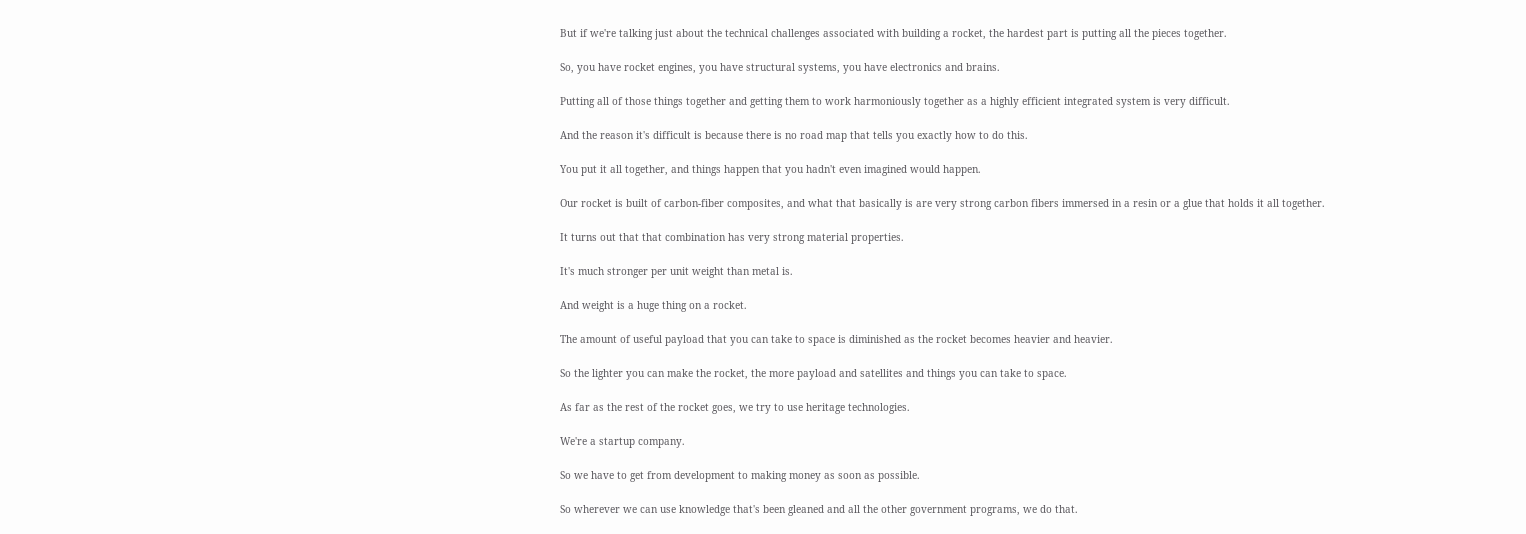But if we're talking just about the technical challenges associated with building a rocket, the hardest part is putting all the pieces together.

So, you have rocket engines, you have structural systems, you have electronics and brains.

Putting all of those things together and getting them to work harmoniously together as a highly efficient integrated system is very difficult.

And the reason it's difficult is because there is no road map that tells you exactly how to do this.

You put it all together, and things happen that you hadn't even imagined would happen.

Our rocket is built of carbon-fiber composites, and what that basically is are very strong carbon fibers immersed in a resin or a glue that holds it all together.

It turns out that that combination has very strong material properties.

It's much stronger per unit weight than metal is.

And weight is a huge thing on a rocket.

The amount of useful payload that you can take to space is diminished as the rocket becomes heavier and heavier.

So the lighter you can make the rocket, the more payload and satellites and things you can take to space.

As far as the rest of the rocket goes, we try to use heritage technologies.

We're a startup company.

So we have to get from development to making money as soon as possible.

So wherever we can use knowledge that's been gleaned and all the other government programs, we do that.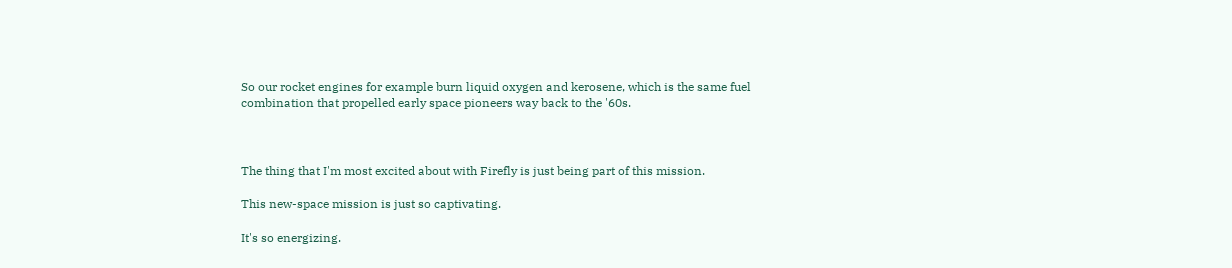So our rocket engines for example burn liquid oxygen and kerosene, which is the same fuel combination that propelled early space pioneers way back to the '60s.



The thing that I'm most excited about with Firefly is just being part of this mission.

This new-space mission is just so captivating.

It's so energizing.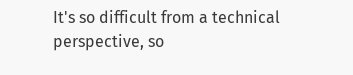It's so difficult from a technical perspective, so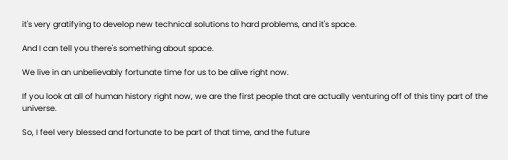it's very gratifying to develop new technical solutions to hard problems, and it's space.

And I can tell you there's something about space.

We live in an unbelievably fortunate time for us to be alive right now.

If you look at all of human history right now, we are the first people that are actually venturing off of this tiny part of the universe.

So, I feel very blessed and fortunate to be part of that time, and the future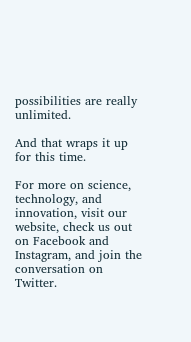possibilities are really unlimited.

And that wraps it up for this time.

For more on science, technology, and innovation, visit our website, check us out on Facebook and Instagram, and join the conversation on Twitter.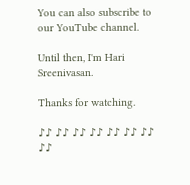You can also subscribe to our YouTube channel.

Until then, I'm Hari Sreenivasan.

Thanks for watching.

♪♪ ♪♪ ♪♪ ♪♪ ♪♪ ♪♪ ♪♪ ♪♪